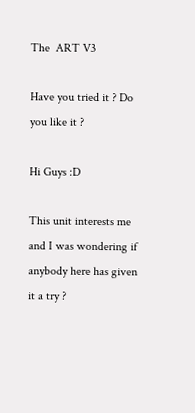The  ART V3

Have you tried it ? Do you like it ?

Hi Guys :D

This unit interests me and I was wondering if anybody here has given it a try ?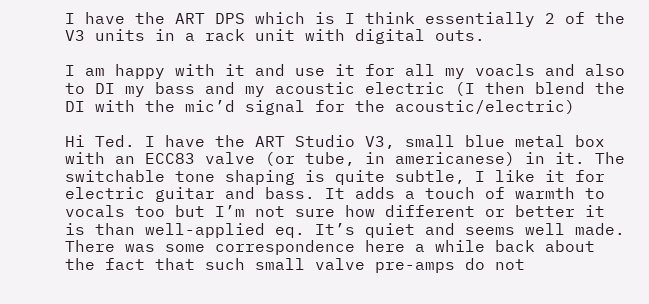I have the ART DPS which is I think essentially 2 of the V3 units in a rack unit with digital outs.

I am happy with it and use it for all my voacls and also to DI my bass and my acoustic electric (I then blend the DI with the mic’d signal for the acoustic/electric)

Hi Ted. I have the ART Studio V3, small blue metal box with an ECC83 valve (or tube, in americanese) in it. The switchable tone shaping is quite subtle, I like it for electric guitar and bass. It adds a touch of warmth to vocals too but I’m not sure how different or better it is than well-applied eq. It’s quiet and seems well made. There was some correspondence here a while back about the fact that such small valve pre-amps do not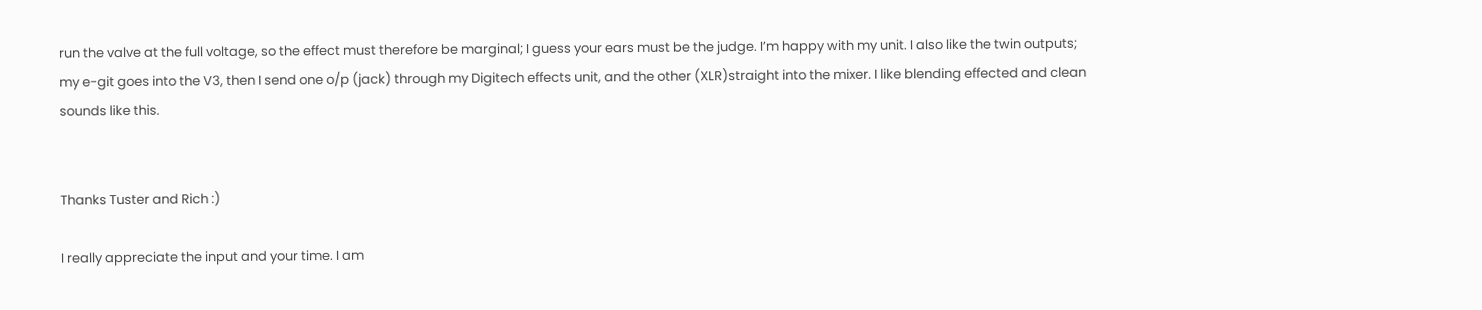run the valve at the full voltage, so the effect must therefore be marginal; I guess your ears must be the judge. I’m happy with my unit. I also like the twin outputs; my e-git goes into the V3, then I send one o/p (jack) through my Digitech effects unit, and the other (XLR)straight into the mixer. I like blending effected and clean sounds like this.


Thanks Tuster and Rich :)

I really appreciate the input and your time. I am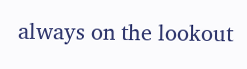always on the lookout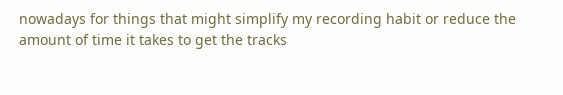nowadays for things that might simplify my recording habit or reduce the amount of time it takes to get the tracks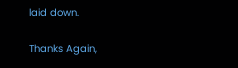laid down.

Thanks Again,